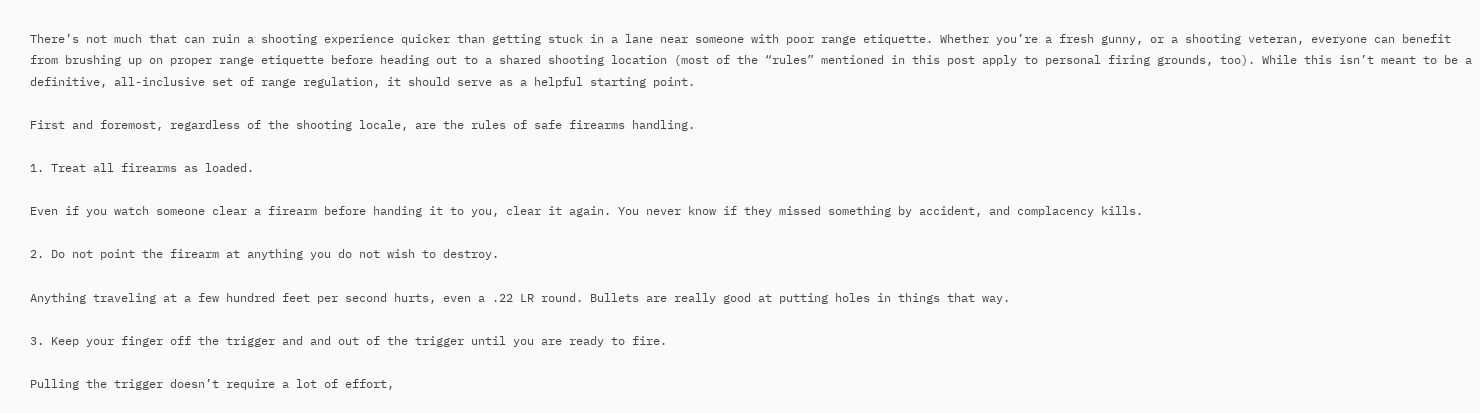There’s not much that can ruin a shooting experience quicker than getting stuck in a lane near someone with poor range etiquette. Whether you’re a fresh gunny, or a shooting veteran, everyone can benefit from brushing up on proper range etiquette before heading out to a shared shooting location (most of the “rules” mentioned in this post apply to personal firing grounds, too). While this isn’t meant to be a definitive, all-inclusive set of range regulation, it should serve as a helpful starting point.

First and foremost, regardless of the shooting locale, are the rules of safe firearms handling.

1. Treat all firearms as loaded.

Even if you watch someone clear a firearm before handing it to you, clear it again. You never know if they missed something by accident, and complacency kills.

2. Do not point the firearm at anything you do not wish to destroy.

Anything traveling at a few hundred feet per second hurts, even a .22 LR round. Bullets are really good at putting holes in things that way.

3. Keep your finger off the trigger and and out of the trigger until you are ready to fire.

Pulling the trigger doesn’t require a lot of effort,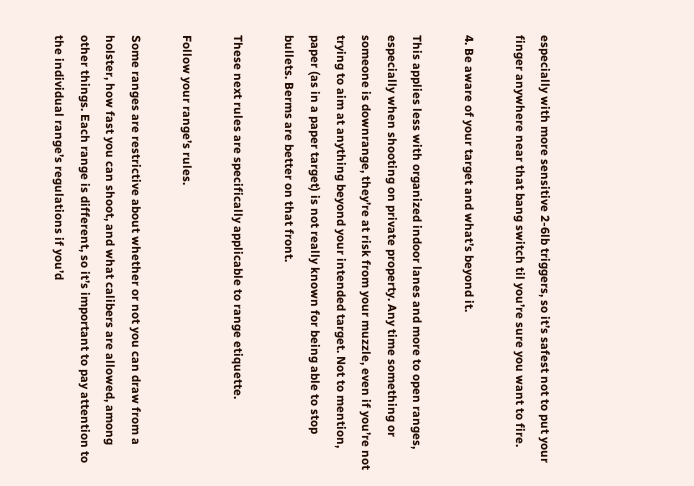especially with more sensitive 2-6lb triggers, so it’s safest not to put your finger anywhere near that bang switch til you’re sure you want to fire.

4. Be aware of your target and what’s beyond it.

This applies less with organized indoor lanes and more to open ranges, especially when shooting on private property. Any time something or someone is downrange, they’re at risk from your muzzle, even if you’re not trying to aim at anything beyond your intended target. Not to mention, paper (as in a paper target) is not really known for being able to stop bullets. Berms are better on that front.

These next rules are specifically applicable to range etiquette.

Follow your range’s rules.

Some ranges are restrictive about whether or not you can draw from a holster, how fast you can shoot, and what calibers are allowed, among other things. Each range is different, so it’s important to pay attention to the individual range’s regulations if you’d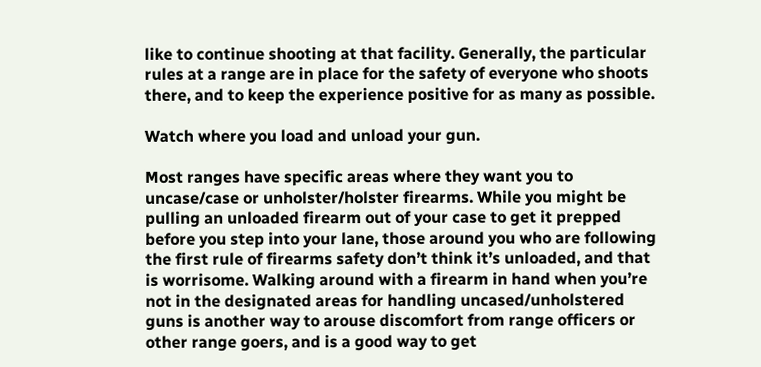like to continue shooting at that facility. Generally, the particular rules at a range are in place for the safety of everyone who shoots there, and to keep the experience positive for as many as possible.

Watch where you load and unload your gun.

Most ranges have specific areas where they want you to uncase/case or unholster/holster firearms. While you might be pulling an unloaded firearm out of your case to get it prepped before you step into your lane, those around you who are following the first rule of firearms safety don’t think it’s unloaded, and that is worrisome. Walking around with a firearm in hand when you’re not in the designated areas for handling uncased/unholstered guns is another way to arouse discomfort from range officers or other range goers, and is a good way to get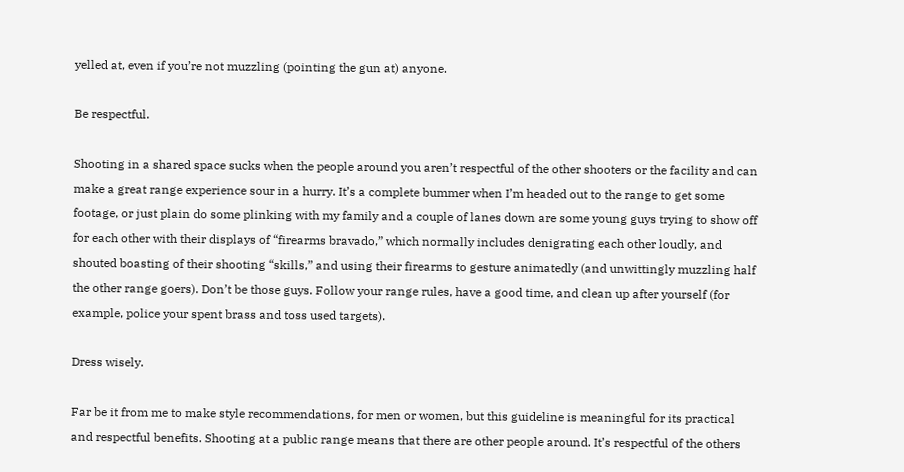yelled at, even if you’re not muzzling (pointing the gun at) anyone.

Be respectful.

Shooting in a shared space sucks when the people around you aren’t respectful of the other shooters or the facility and can make a great range experience sour in a hurry. It’s a complete bummer when I’m headed out to the range to get some footage, or just plain do some plinking with my family and a couple of lanes down are some young guys trying to show off for each other with their displays of “firearms bravado,” which normally includes denigrating each other loudly, and shouted boasting of their shooting “skills,” and using their firearms to gesture animatedly (and unwittingly muzzling half the other range goers). Don’t be those guys. Follow your range rules, have a good time, and clean up after yourself (for example, police your spent brass and toss used targets).

Dress wisely.

Far be it from me to make style recommendations, for men or women, but this guideline is meaningful for its practical and respectful benefits. Shooting at a public range means that there are other people around. It’s respectful of the others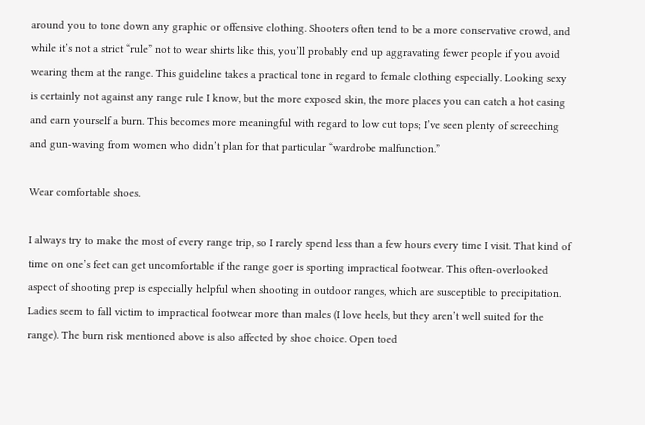around you to tone down any graphic or offensive clothing. Shooters often tend to be a more conservative crowd, and while it’s not a strict “rule” not to wear shirts like this, you’ll probably end up aggravating fewer people if you avoid wearing them at the range. This guideline takes a practical tone in regard to female clothing especially. Looking sexy is certainly not against any range rule I know, but the more exposed skin, the more places you can catch a hot casing and earn yourself a burn. This becomes more meaningful with regard to low cut tops; I’ve seen plenty of screeching and gun-waving from women who didn’t plan for that particular “wardrobe malfunction.”

Wear comfortable shoes.

I always try to make the most of every range trip, so I rarely spend less than a few hours every time I visit. That kind of time on one’s feet can get uncomfortable if the range goer is sporting impractical footwear. This often-overlooked aspect of shooting prep is especially helpful when shooting in outdoor ranges, which are susceptible to precipitation. Ladies seem to fall victim to impractical footwear more than males (I love heels, but they aren’t well suited for the range). The burn risk mentioned above is also affected by shoe choice. Open toed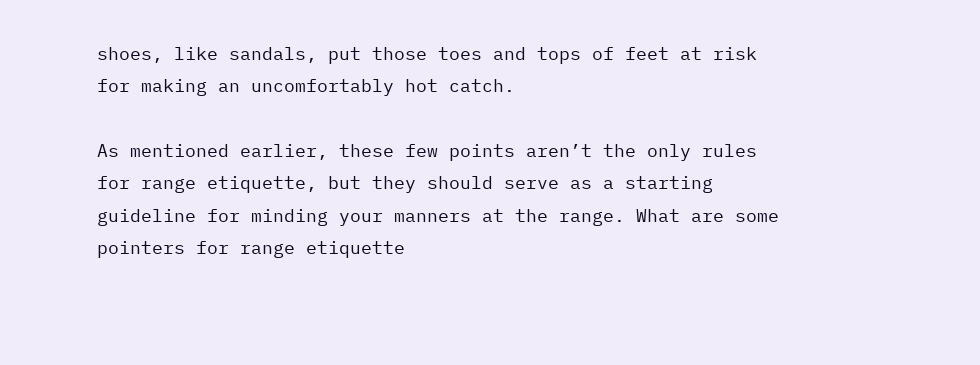shoes, like sandals, put those toes and tops of feet at risk for making an uncomfortably hot catch.

As mentioned earlier, these few points aren’t the only rules for range etiquette, but they should serve as a starting guideline for minding your manners at the range. What are some pointers for range etiquette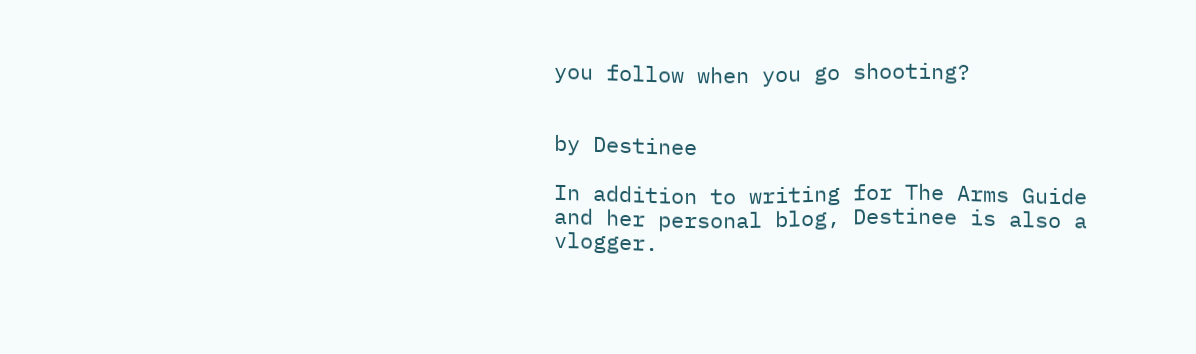you follow when you go shooting?


by Destinee

In addition to writing for The Arms Guide and her personal blog, Destinee is also a vlogger.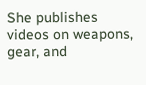She publishes videos on weapons, gear, and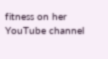fitness on her YouTube channel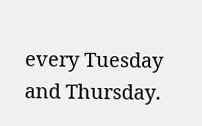every Tuesday and Thursday.